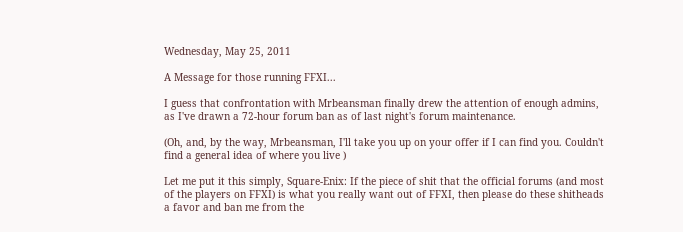Wednesday, May 25, 2011

A Message for those running FFXI...

I guess that confrontation with Mrbeansman finally drew the attention of enough admins, as I've drawn a 72-hour forum ban as of last night's forum maintenance.

(Oh, and, by the way, Mrbeansman, I'll take you up on your offer if I can find you. Couldn't find a general idea of where you live )

Let me put it this simply, Square-Enix: If the piece of shit that the official forums (and most of the players on FFXI) is what you really want out of FFXI, then please do these shitheads a favor and ban me from the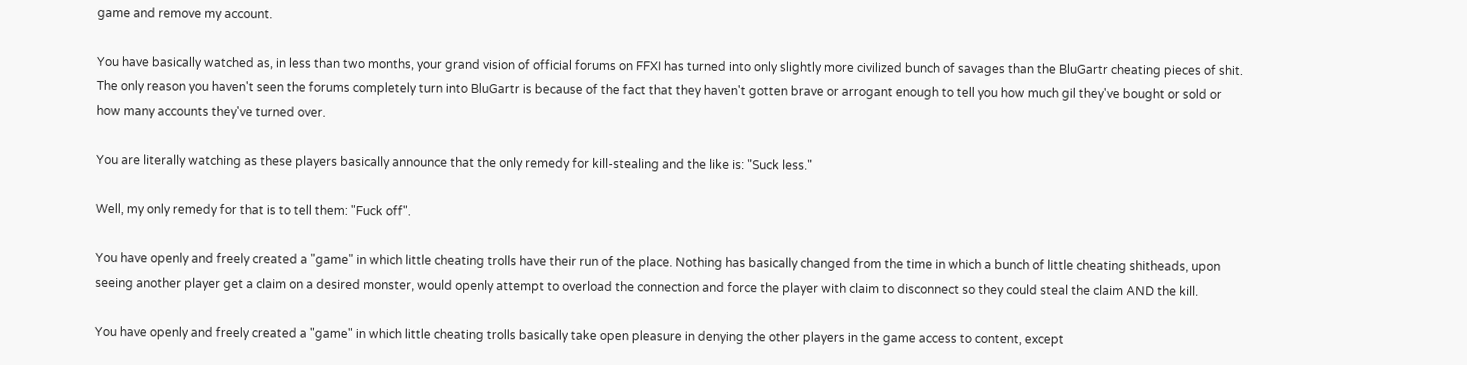game and remove my account.

You have basically watched as, in less than two months, your grand vision of official forums on FFXI has turned into only slightly more civilized bunch of savages than the BluGartr cheating pieces of shit. The only reason you haven't seen the forums completely turn into BluGartr is because of the fact that they haven't gotten brave or arrogant enough to tell you how much gil they've bought or sold or how many accounts they've turned over.

You are literally watching as these players basically announce that the only remedy for kill-stealing and the like is: "Suck less."

Well, my only remedy for that is to tell them: "Fuck off".

You have openly and freely created a "game" in which little cheating trolls have their run of the place. Nothing has basically changed from the time in which a bunch of little cheating shitheads, upon seeing another player get a claim on a desired monster, would openly attempt to overload the connection and force the player with claim to disconnect so they could steal the claim AND the kill.

You have openly and freely created a "game" in which little cheating trolls basically take open pleasure in denying the other players in the game access to content, except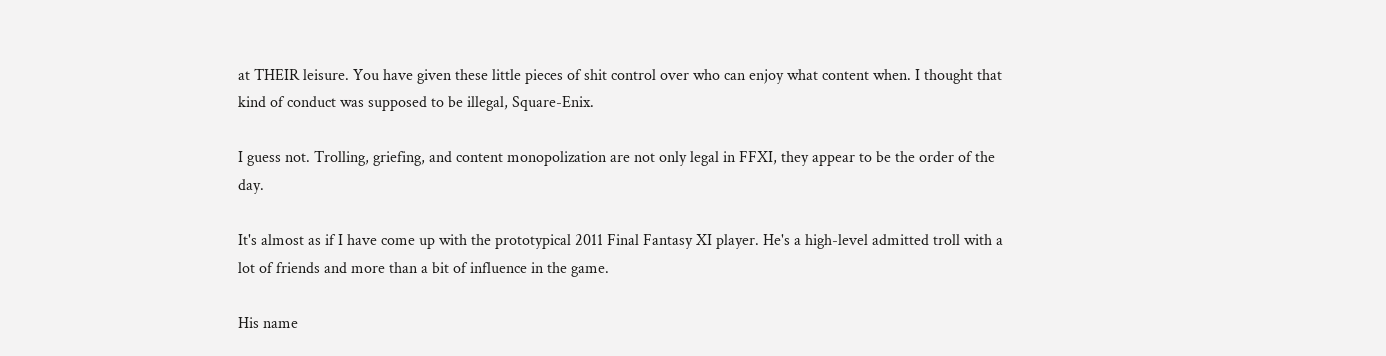at THEIR leisure. You have given these little pieces of shit control over who can enjoy what content when. I thought that kind of conduct was supposed to be illegal, Square-Enix.

I guess not. Trolling, griefing, and content monopolization are not only legal in FFXI, they appear to be the order of the day.

It's almost as if I have come up with the prototypical 2011 Final Fantasy XI player. He's a high-level admitted troll with a lot of friends and more than a bit of influence in the game.

His name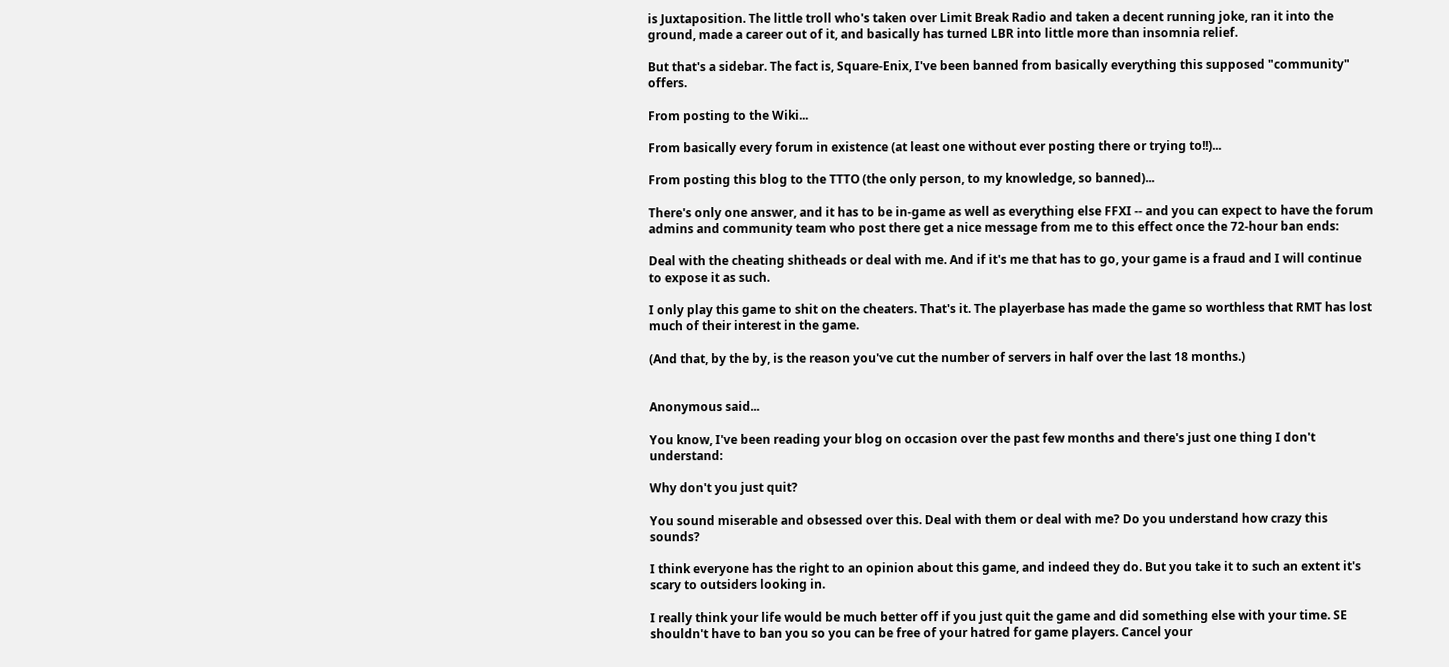is Juxtaposition. The little troll who's taken over Limit Break Radio and taken a decent running joke, ran it into the ground, made a career out of it, and basically has turned LBR into little more than insomnia relief.

But that's a sidebar. The fact is, Square-Enix, I've been banned from basically everything this supposed "community" offers.

From posting to the Wiki...

From basically every forum in existence (at least one without ever posting there or trying to!!)...

From posting this blog to the TTTO (the only person, to my knowledge, so banned)...

There's only one answer, and it has to be in-game as well as everything else FFXI -- and you can expect to have the forum admins and community team who post there get a nice message from me to this effect once the 72-hour ban ends:

Deal with the cheating shitheads or deal with me. And if it's me that has to go, your game is a fraud and I will continue to expose it as such.

I only play this game to shit on the cheaters. That's it. The playerbase has made the game so worthless that RMT has lost much of their interest in the game.

(And that, by the by, is the reason you've cut the number of servers in half over the last 18 months.)


Anonymous said...

You know, I've been reading your blog on occasion over the past few months and there's just one thing I don't understand:

Why don't you just quit?

You sound miserable and obsessed over this. Deal with them or deal with me? Do you understand how crazy this sounds?

I think everyone has the right to an opinion about this game, and indeed they do. But you take it to such an extent it's scary to outsiders looking in.

I really think your life would be much better off if you just quit the game and did something else with your time. SE shouldn't have to ban you so you can be free of your hatred for game players. Cancel your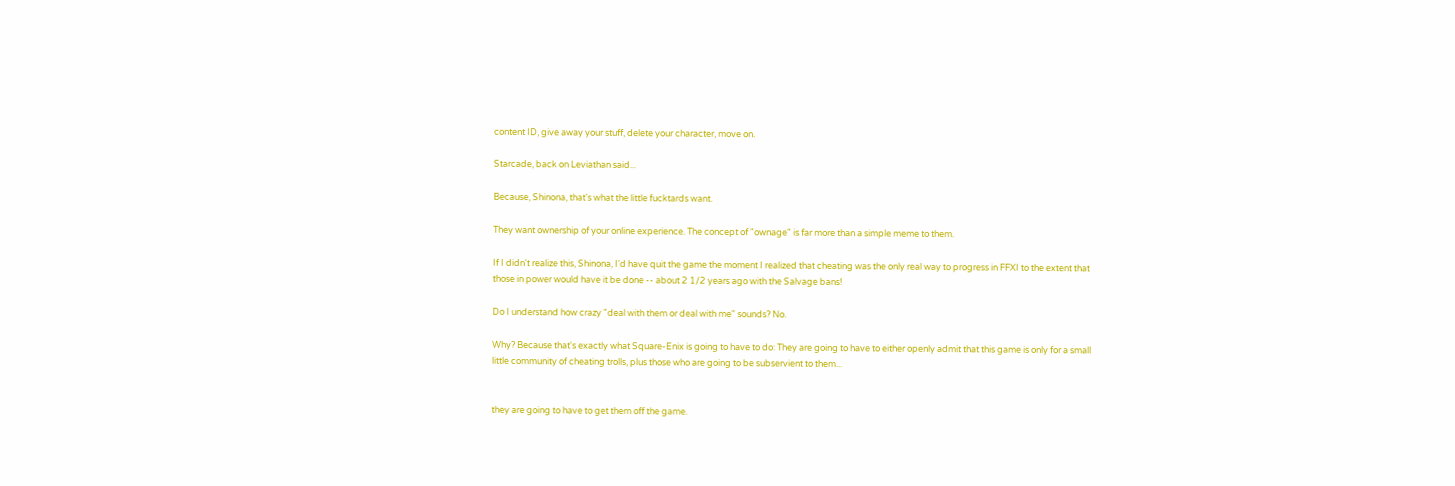content ID, give away your stuff, delete your character, move on.

Starcade, back on Leviathan said...

Because, Shinona, that's what the little fucktards want.

They want ownership of your online experience. The concept of "ownage" is far more than a simple meme to them.

If I didn't realize this, Shinona, I'd have quit the game the moment I realized that cheating was the only real way to progress in FFXI to the extent that those in power would have it be done -- about 2 1/2 years ago with the Salvage bans!

Do I understand how crazy "deal with them or deal with me" sounds? No.

Why? Because that's exactly what Square-Enix is going to have to do: They are going to have to either openly admit that this game is only for a small little community of cheating trolls, plus those who are going to be subservient to them...


they are going to have to get them off the game.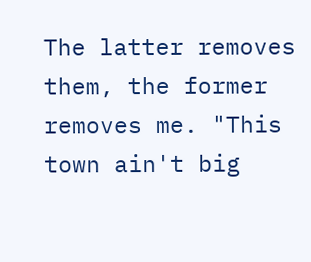The latter removes them, the former removes me. "This town ain't big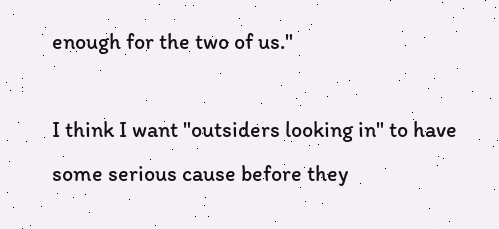enough for the two of us."

I think I want "outsiders looking in" to have some serious cause before they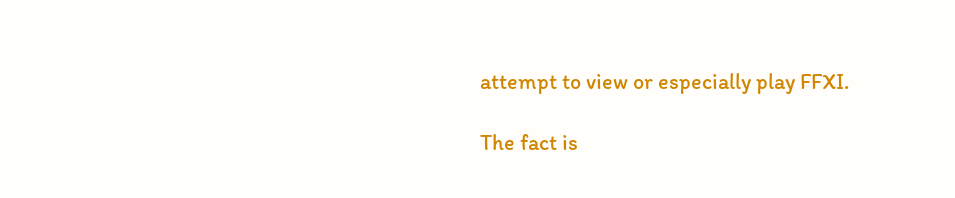attempt to view or especially play FFXI.

The fact is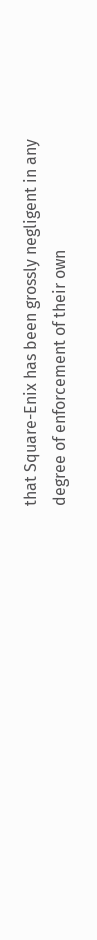that Square-Enix has been grossly negligent in any degree of enforcement of their own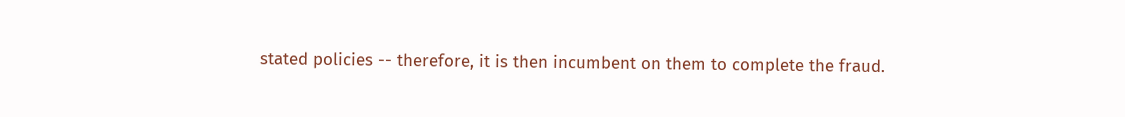stated policies -- therefore, it is then incumbent on them to complete the fraud.